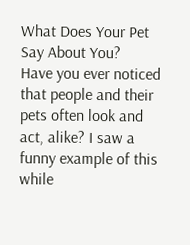What Does Your Pet Say About You?
Have you ever noticed that people and their pets often look and act, alike? I saw a funny example of this while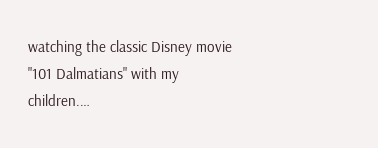watching the classic Disney movie "101 Dalmatians" with my children.…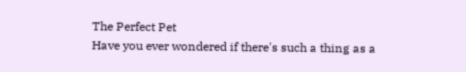The Perfect Pet
Have you ever wondered if there's such a thing as a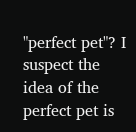"perfect pet"? I suspect the idea of the perfect pet is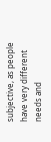subjective, as people have very different needs and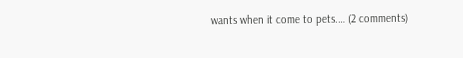wants when it come to pets.… (2 comments)